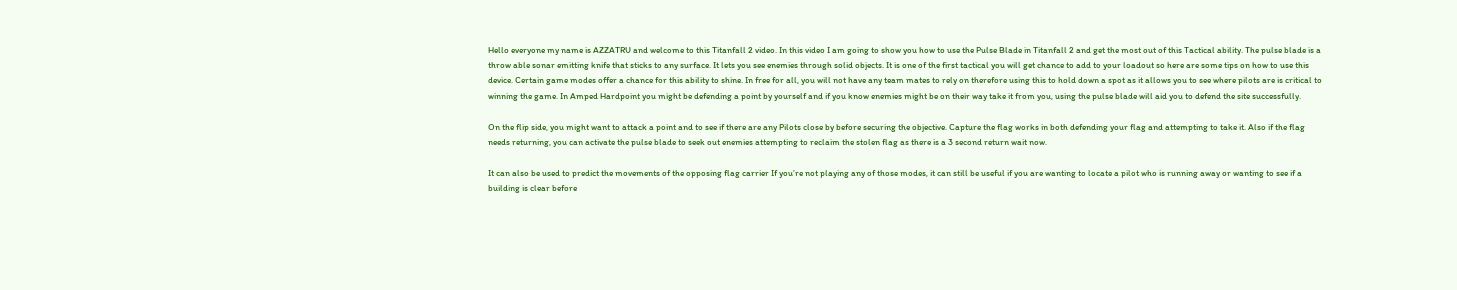Hello everyone my name is AZZATRU and welcome to this Titanfall 2 video. In this video I am going to show you how to use the Pulse Blade in Titanfall 2 and get the most out of this Tactical ability. The pulse blade is a throw able sonar emitting knife that sticks to any surface. It lets you see enemies through solid objects. It is one of the first tactical you will get chance to add to your loadout so here are some tips on how to use this device. Certain game modes offer a chance for this ability to shine. In free for all, you will not have any team mates to rely on therefore using this to hold down a spot as it allows you to see where pilots are is critical to winning the game. In Amped Hardpoint you might be defending a point by yourself and if you know enemies might be on their way take it from you, using the pulse blade will aid you to defend the site successfully.

On the flip side, you might want to attack a point and to see if there are any Pilots close by before securing the objective. Capture the flag works in both defending your flag and attempting to take it. Also if the flag needs returning, you can activate the pulse blade to seek out enemies attempting to reclaim the stolen flag as there is a 3 second return wait now.

It can also be used to predict the movements of the opposing flag carrier If you’re not playing any of those modes, it can still be useful if you are wanting to locate a pilot who is running away or wanting to see if a building is clear before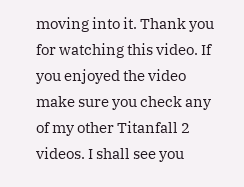moving into it. Thank you for watching this video. If you enjoyed the video make sure you check any of my other Titanfall 2 videos. I shall see you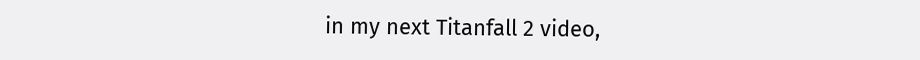in my next Titanfall 2 video,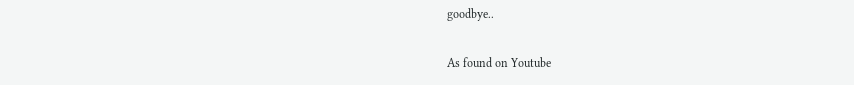goodbye..

As found on Youtube